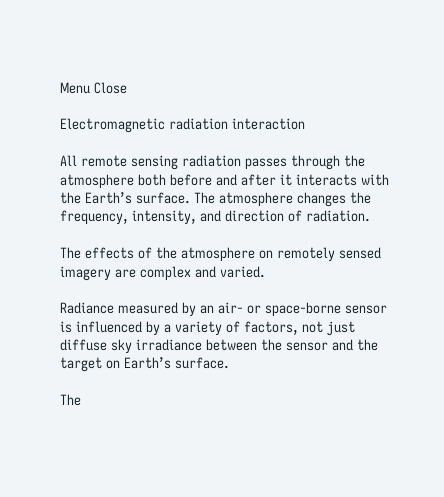Menu Close

Electromagnetic radiation interaction

All remote sensing radiation passes through the atmosphere both before and after it interacts with the Earth’s surface. The atmosphere changes the frequency, intensity, and direction of radiation.

The effects of the atmosphere on remotely sensed imagery are complex and varied.

Radiance measured by an air- or space-borne sensor is influenced by a variety of factors, not just diffuse sky irradiance between the sensor and the target on Earth’s surface.

The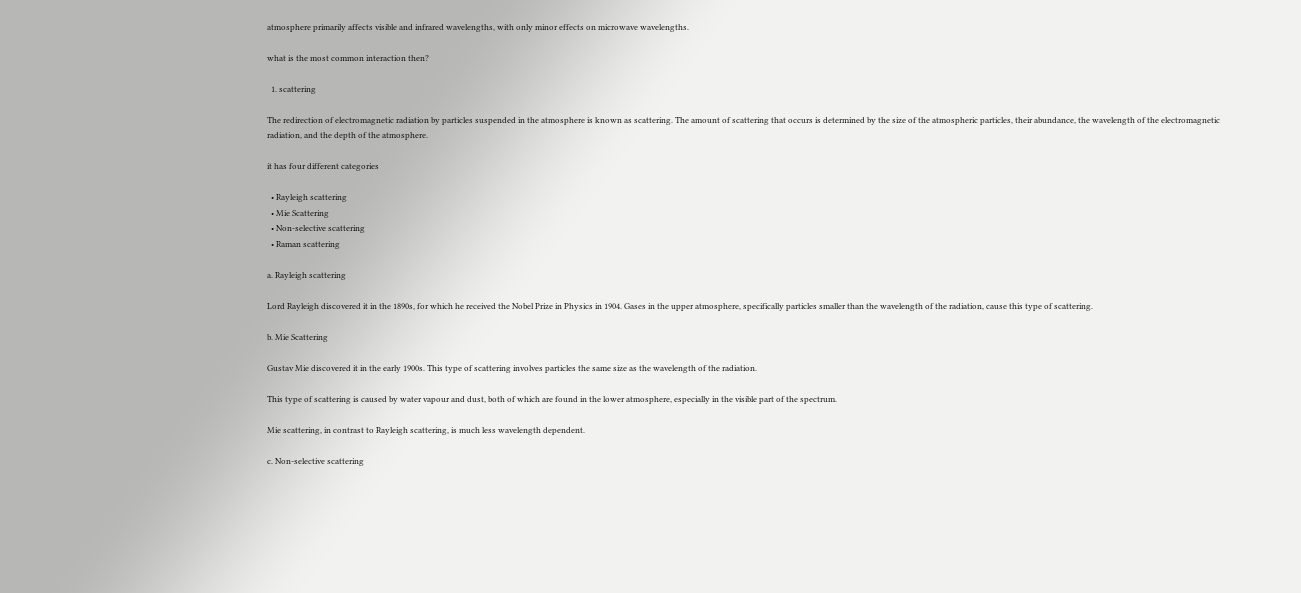atmosphere primarily affects visible and infrared wavelengths, with only minor effects on microwave wavelengths.

what is the most common interaction then?

  1. scattering

The redirection of electromagnetic radiation by particles suspended in the atmosphere is known as scattering. The amount of scattering that occurs is determined by the size of the atmospheric particles, their abundance, the wavelength of the electromagnetic radiation, and the depth of the atmosphere.

it has four different categories

  • Rayleigh scattering
  • Mie Scattering
  • Non-selective scattering
  • Raman scattering

a. Rayleigh scattering

Lord Rayleigh discovered it in the 1890s, for which he received the Nobel Prize in Physics in 1904. Gases in the upper atmosphere, specifically particles smaller than the wavelength of the radiation, cause this type of scattering.

b. Mie Scattering

Gustav Mie discovered it in the early 1900s. This type of scattering involves particles the same size as the wavelength of the radiation.

This type of scattering is caused by water vapour and dust, both of which are found in the lower atmosphere, especially in the visible part of the spectrum.

Mie scattering, in contrast to Rayleigh scattering, is much less wavelength dependent.

c. Non-selective scattering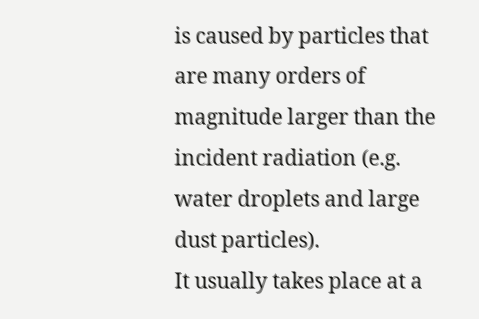is caused by particles that are many orders of magnitude larger than the incident radiation (e.g. water droplets and large dust particles).
It usually takes place at a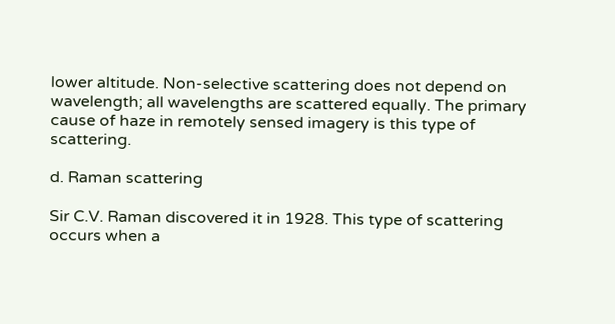lower altitude. Non-selective scattering does not depend on wavelength; all wavelengths are scattered equally. The primary cause of haze in remotely sensed imagery is this type of scattering.

d. Raman scattering

Sir C.V. Raman discovered it in 1928. This type of scattering occurs when a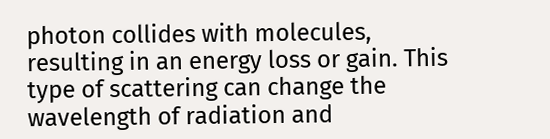photon collides with molecules, resulting in an energy loss or gain. This type of scattering can change the wavelength of radiation and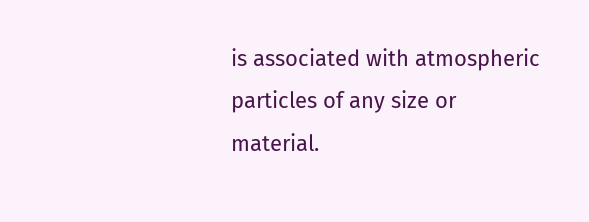is associated with atmospheric particles of any size or material.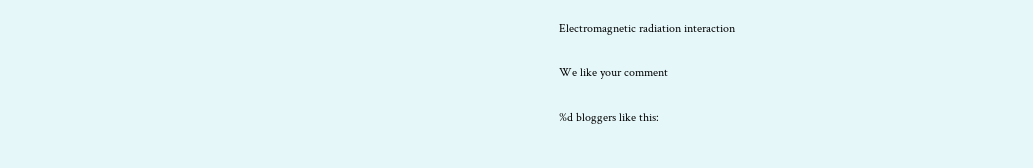Electromagnetic radiation interaction

We like your comment

%d bloggers like this: